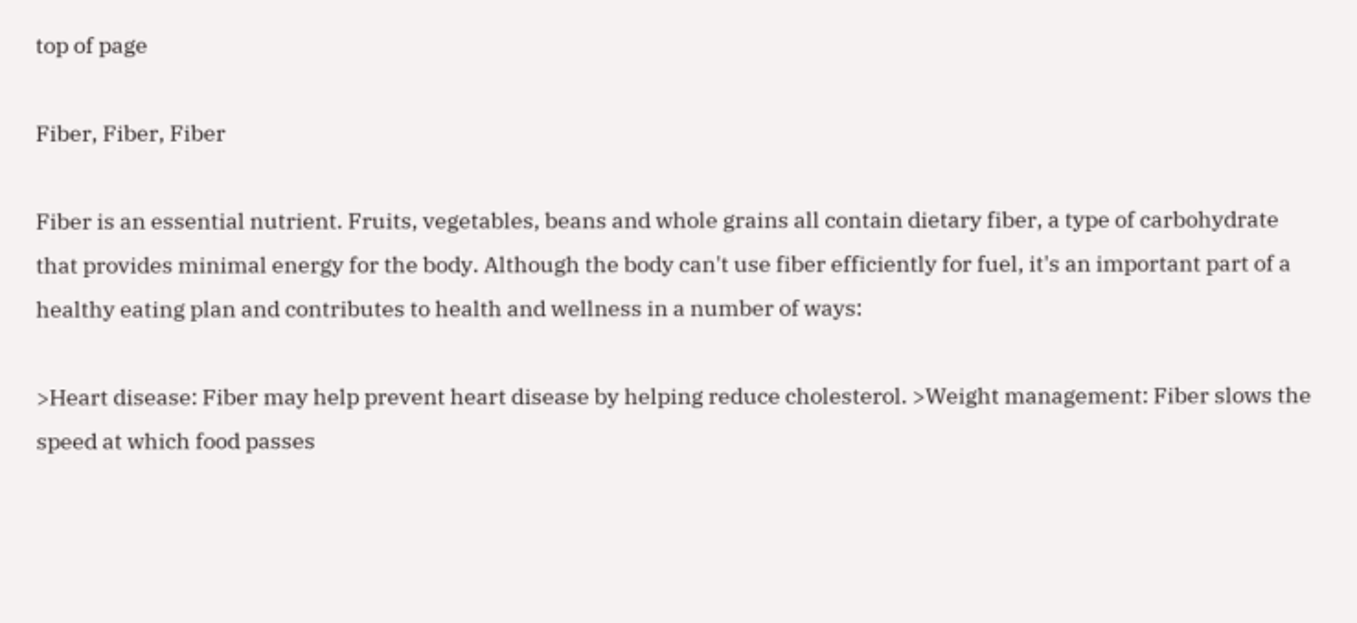top of page

Fiber, Fiber, Fiber

Fiber is an essential nutrient. Fruits, vegetables, beans and whole grains all contain dietary fiber, a type of carbohydrate that provides minimal energy for the body. Although the body can't use fiber efficiently for fuel, it's an important part of a healthy eating plan and contributes to health and wellness in a number of ways:

>Heart disease: Fiber may help prevent heart disease by helping reduce cholesterol. >Weight management: Fiber slows the speed at which food passes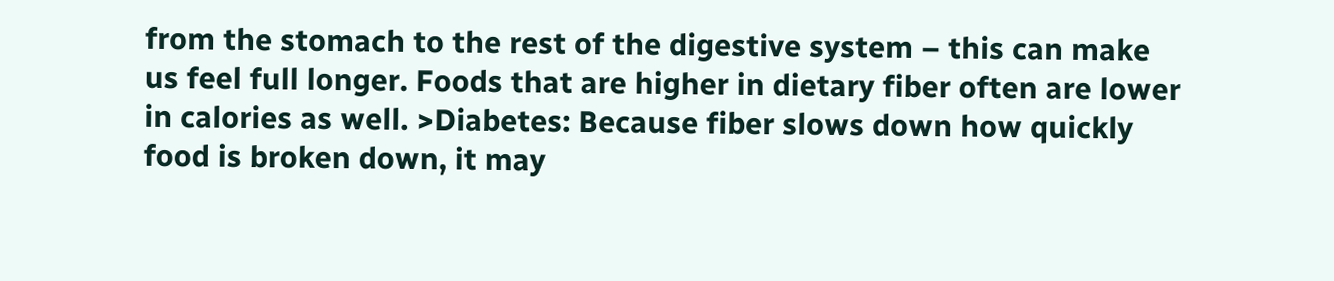from the stomach to the rest of the digestive system – this can make us feel full longer. Foods that are higher in dietary fiber often are lower in calories as well. >Diabetes: Because fiber slows down how quickly food is broken down, it may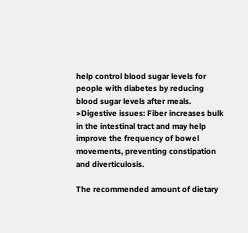help control blood sugar levels for people with diabetes by reducing blood sugar levels after meals. >Digestive issues: Fiber increases bulk in the intestinal tract and may help improve the frequency of bowel movements, preventing constipation and diverticulosis.

The recommended amount of dietary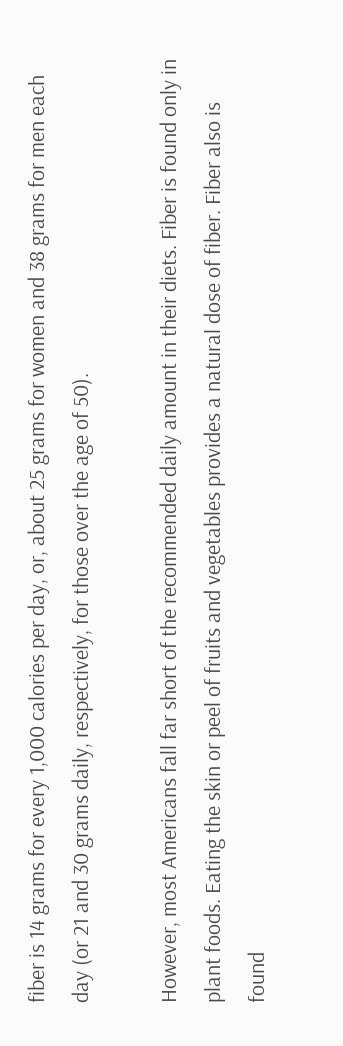fiber is 14 grams for every 1,000 calories per day, or, about 25 grams for women and 38 grams for men each day (or 21 and 30 grams daily, respectively, for those over the age of 50).

However, most Americans fall far short of the recommended daily amount in their diets. Fiber is found only in plant foods. Eating the skin or peel of fruits and vegetables provides a natural dose of fiber. Fiber also is found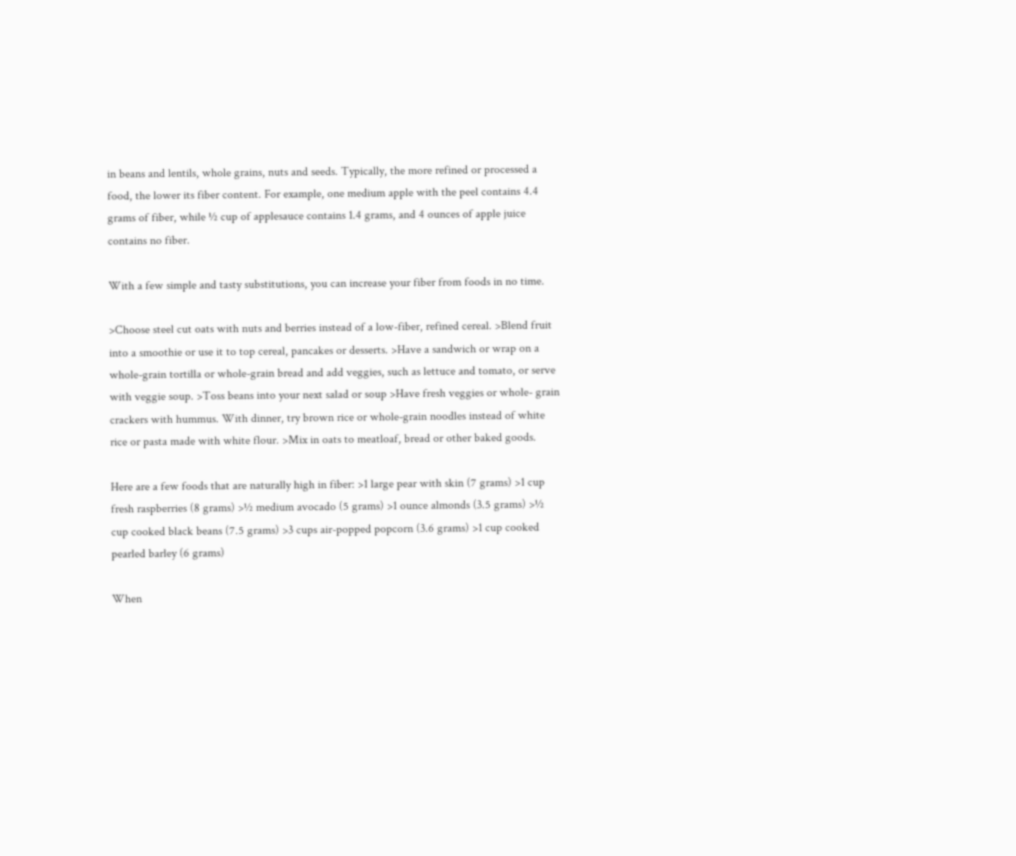in beans and lentils, whole grains, nuts and seeds. Typically, the more refined or processed a food, the lower its fiber content. For example, one medium apple with the peel contains 4.4 grams of fiber, while ½ cup of applesauce contains 1.4 grams, and 4 ounces of apple juice contains no fiber.

With a few simple and tasty substitutions, you can increase your fiber from foods in no time.

>Choose steel cut oats with nuts and berries instead of a low-fiber, refined cereal. >Blend fruit into a smoothie or use it to top cereal, pancakes or desserts. >Have a sandwich or wrap on a whole-grain tortilla or whole-grain bread and add veggies, such as lettuce and tomato, or serve with veggie soup. >Toss beans into your next salad or soup >Have fresh veggies or whole- grain crackers with hummus. With dinner, try brown rice or whole-grain noodles instead of white rice or pasta made with white flour. >Mix in oats to meatloaf, bread or other baked goods.

Here are a few foods that are naturally high in fiber: >1 large pear with skin (7 grams) >1 cup fresh raspberries (8 grams) >½ medium avocado (5 grams) >1 ounce almonds (3.5 grams) >½ cup cooked black beans (7.5 grams) >3 cups air-popped popcorn (3.6 grams) >1 cup cooked pearled barley (6 grams)

When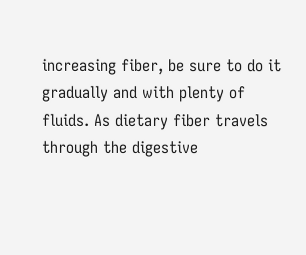increasing fiber, be sure to do it gradually and with plenty of fluids. As dietary fiber travels through the digestive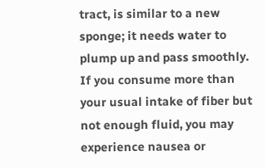tract, is similar to a new sponge; it needs water to plump up and pass smoothly. If you consume more than your usual intake of fiber but not enough fluid, you may experience nausea or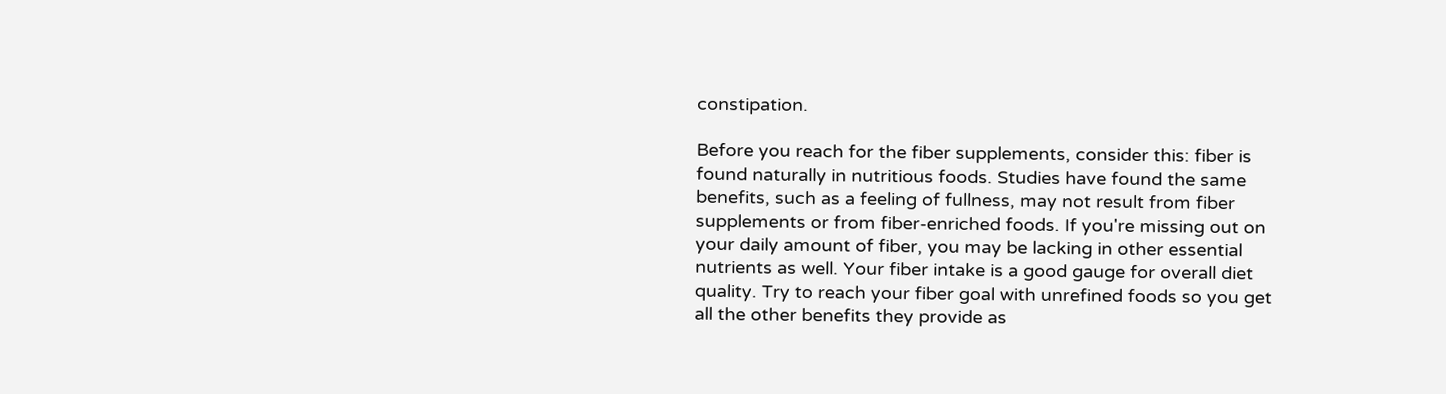constipation.

Before you reach for the fiber supplements, consider this: fiber is found naturally in nutritious foods. Studies have found the same benefits, such as a feeling of fullness, may not result from fiber supplements or from fiber-enriched foods. If you're missing out on your daily amount of fiber, you may be lacking in other essential nutrients as well. Your fiber intake is a good gauge for overall diet quality. Try to reach your fiber goal with unrefined foods so you get all the other benefits they provide as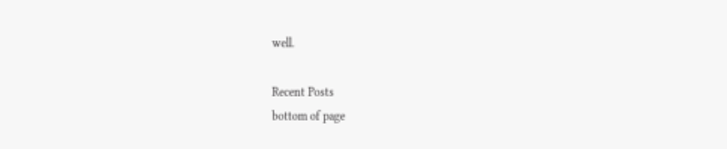well.

Recent Posts
bottom of page